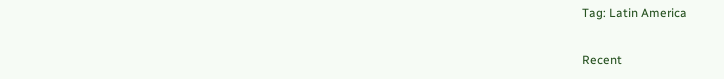Tag: Latin America

Recent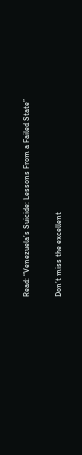Read: “Venezuela’s Suicide: Lessons From a Failed State”

Don’t miss the excellent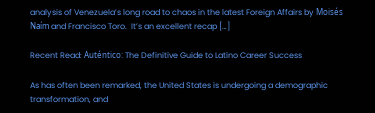analysis of Venezuela’s long road to chaos in the latest Foreign Affairs by Moisés Naím and Francisco Toro.  It’s an excellent recap […]

Recent Read: Auténtico: The Definitive Guide to Latino Career Success

As has often been remarked, the United States is undergoing a demographic transformation, and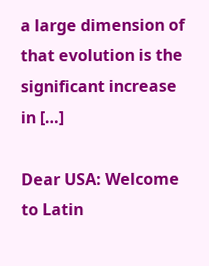a large dimension of that evolution is the significant increase in […]

Dear USA: Welcome to Latin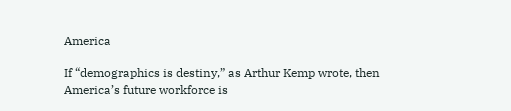America

If “demographics is destiny,” as Arthur Kemp wrote, then America’s future workforce is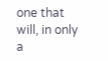one that will, in only a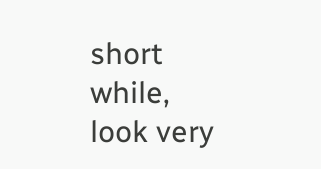short while, look very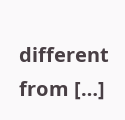different from […]